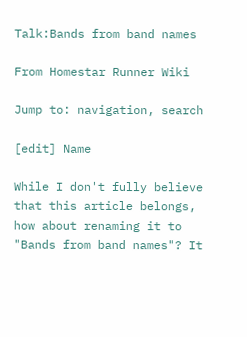Talk:Bands from band names

From Homestar Runner Wiki

Jump to: navigation, search

[edit] Name

While I don't fully believe that this article belongs, how about renaming it to "Bands from band names"? It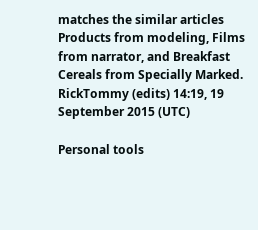matches the similar articles Products from modeling, Films from narrator, and Breakfast Cereals from Specially Marked. RickTommy (edits) 14:19, 19 September 2015 (UTC)

Personal tools